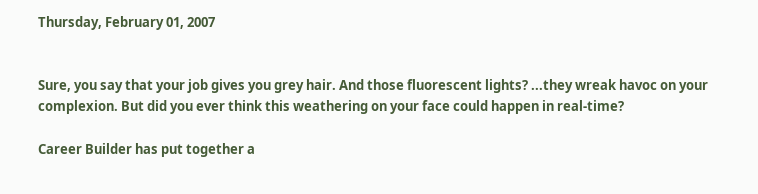Thursday, February 01, 2007


Sure, you say that your job gives you grey hair. And those fluorescent lights? ...they wreak havoc on your complexion. But did you ever think this weathering on your face could happen in real-time?

Career Builder has put together a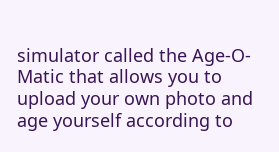simulator called the Age-O-Matic that allows you to upload your own photo and age yourself according to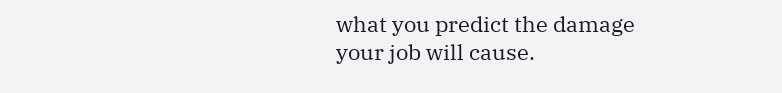what you predict the damage your job will cause.